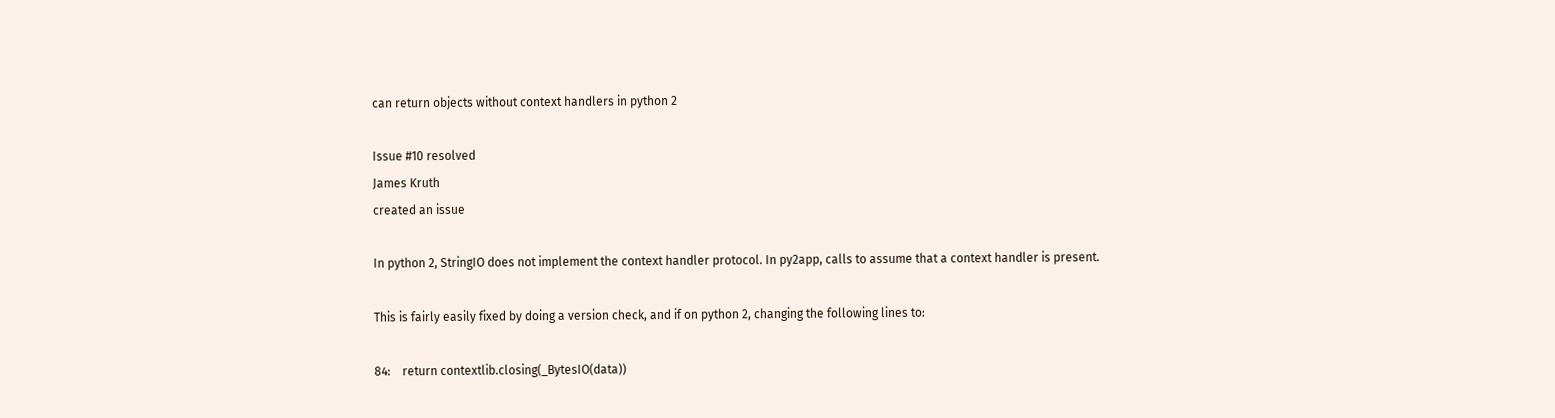can return objects without context handlers in python 2

Issue #10 resolved
James Kruth
created an issue

In python 2, StringIO does not implement the context handler protocol. In py2app, calls to assume that a context handler is present.

This is fairly easily fixed by doing a version check, and if on python 2, changing the following lines to:

84:    return contextlib.closing(_BytesIO(data))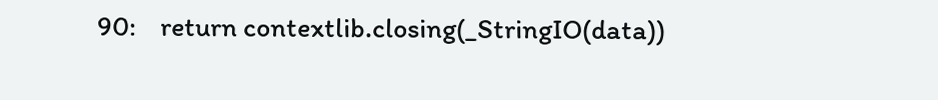90:    return contextlib.closing(_StringIO(data))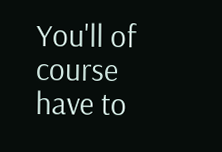You'll of course have to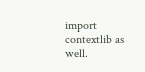import contextlib as well.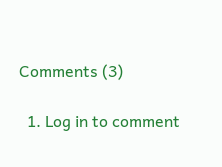Comments (3)

  1. Log in to comment